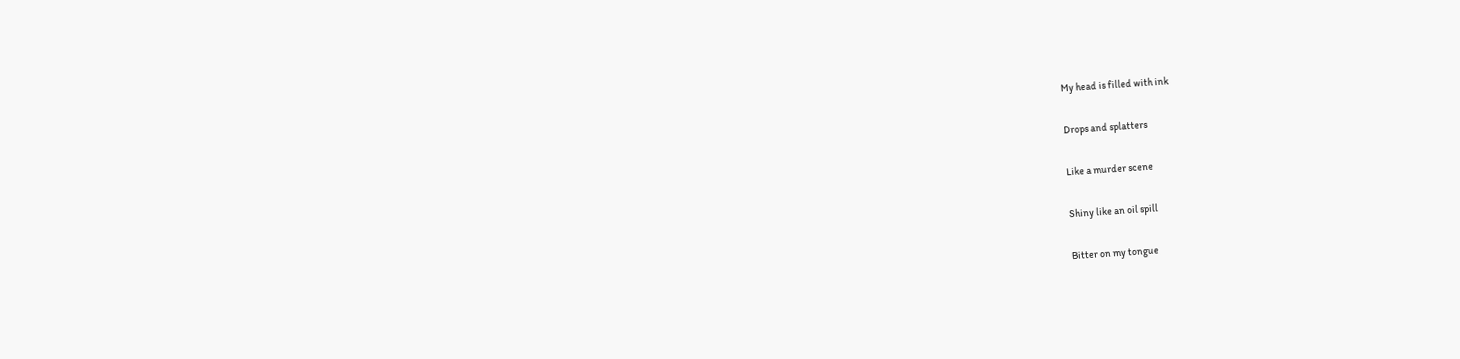My head is filled with ink

Drops and splatters

Like a murder scene

Shiny like an oil spill

Bitter on my tongue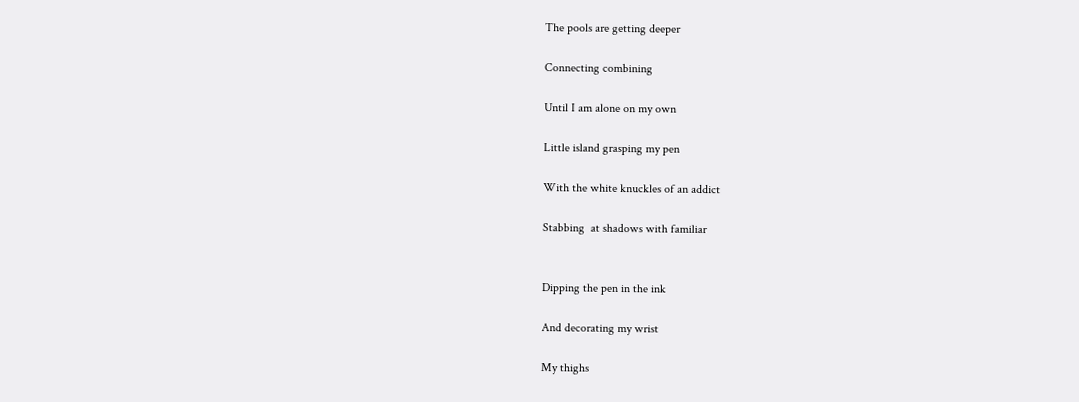The pools are getting deeper

Connecting combining

Until I am alone on my own

Little island grasping my pen

With the white knuckles of an addict

Stabbing  at shadows with familiar


Dipping the pen in the ink

And decorating my wrist

My thighs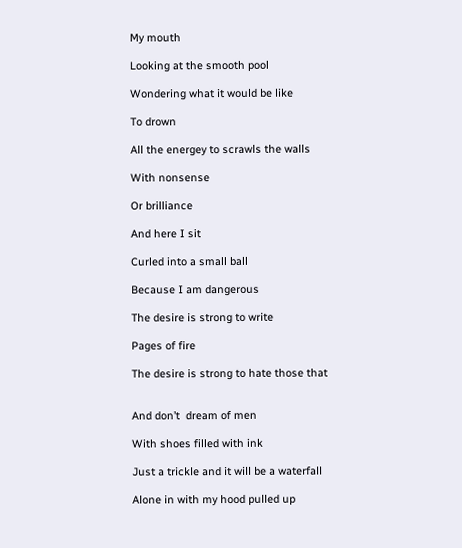My mouth

Looking at the smooth pool

Wondering what it would be like

To drown

All the energey to scrawls the walls

With nonsense

Or brilliance

And here I sit

Curled into a small ball

Because I am dangerous

The desire is strong to write

Pages of fire

The desire is strong to hate those that


And don’t  dream of men

With shoes filled with ink

Just a trickle and it will be a waterfall

Alone in with my hood pulled up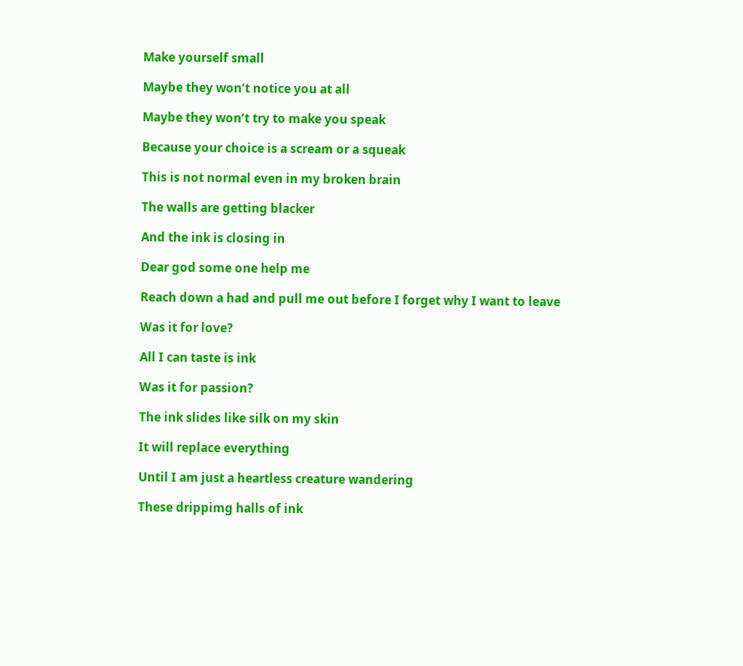Make yourself small

Maybe they won’t notice you at all

Maybe they won’t try to make you speak

Because your choice is a scream or a squeak

This is not normal even in my broken brain

The walls are getting blacker

And the ink is closing in

Dear god some one help me

Reach down a had and pull me out before I forget why I want to leave

Was it for love?

All I can taste is ink

Was it for passion?

The ink slides like silk on my skin

It will replace everything

Until I am just a heartless creature wandering

These drippimg halls of ink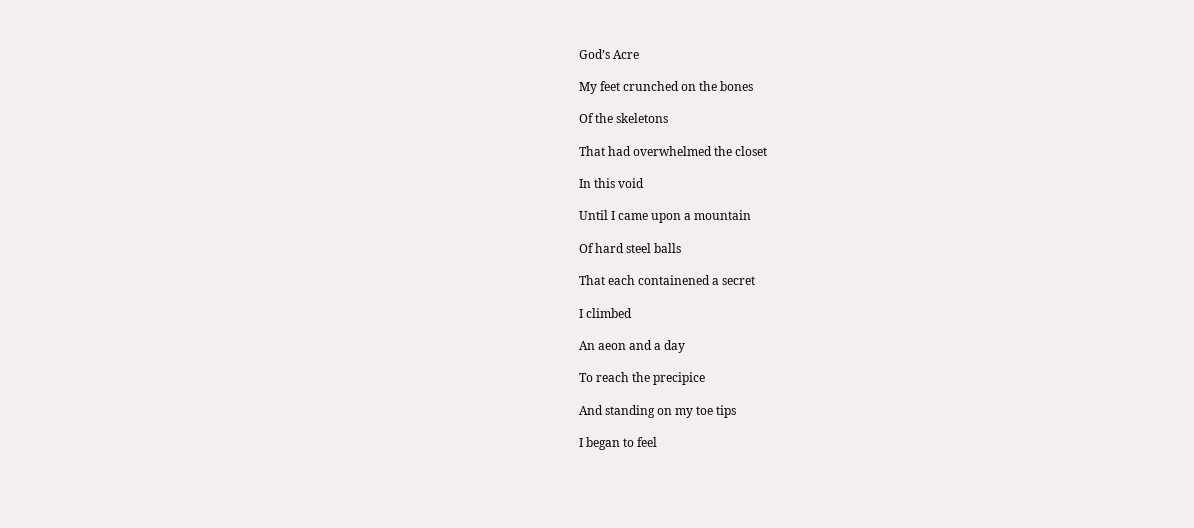God’s Acre

My feet crunched on the bones

Of the skeletons

That had overwhelmed the closet

In this void

Until I came upon a mountain

Of hard steel balls

That each containened a secret

I climbed

An aeon and a day

To reach the precipice

And standing on my toe tips

I began to feel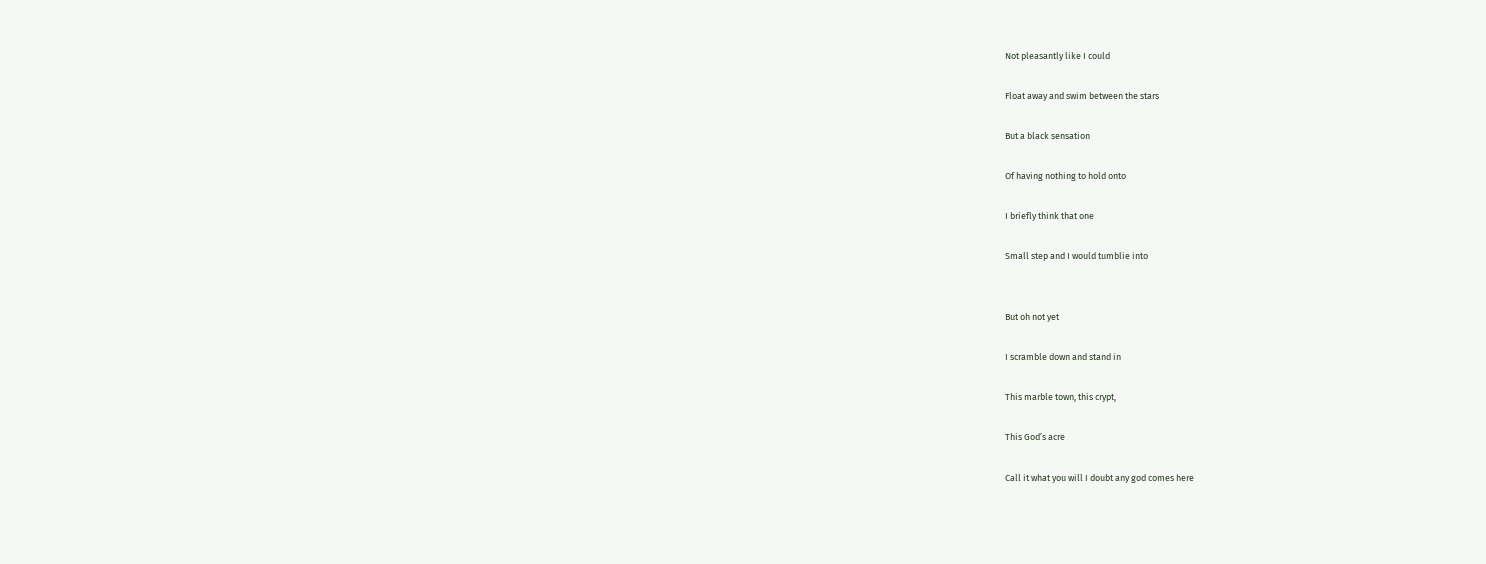Not pleasantly like I could

Float away and swim between the stars

But a black sensation

Of having nothing to hold onto

I briefly think that one

Small step and I would tumblie into


But oh not yet

I scramble down and stand in

This marble town, this crypt,

This God’s acre

Call it what you will I doubt any god comes here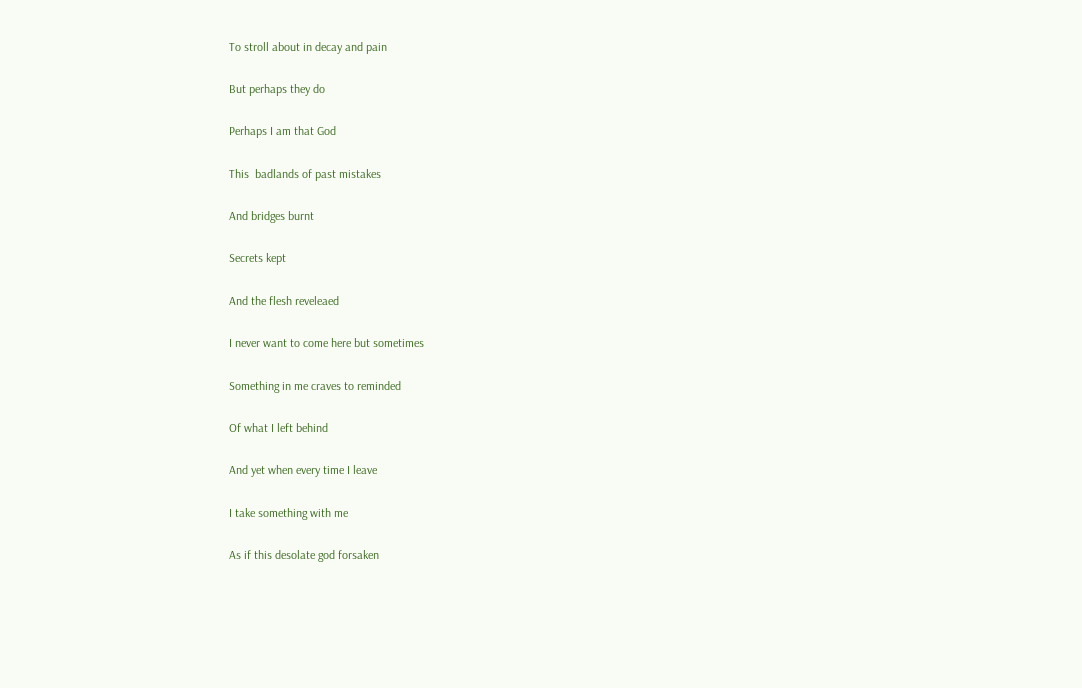To stroll about in decay and pain

But perhaps they do

Perhaps I am that God

This  badlands of past mistakes

And bridges burnt

Secrets kept

And the flesh reveleaed

I never want to come here but sometimes

Something in me craves to reminded

Of what I left behind

And yet when every time I leave

I take something with me

As if this desolate god forsaken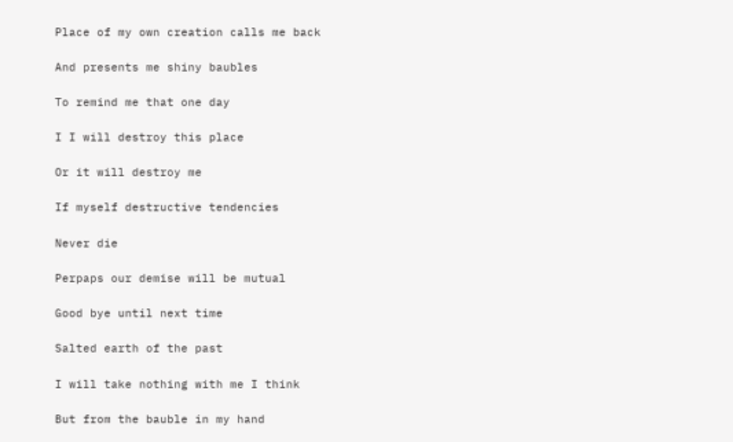Place of my own creation calls me back

And presents me shiny baubles

To remind me that one day

I I will destroy this place

Or it will destroy me

If myself destructive tendencies

Never die

Perpaps our demise will be mutual

Good bye until next time

Salted earth of the past

I will take nothing with me I think

But from the bauble in my hand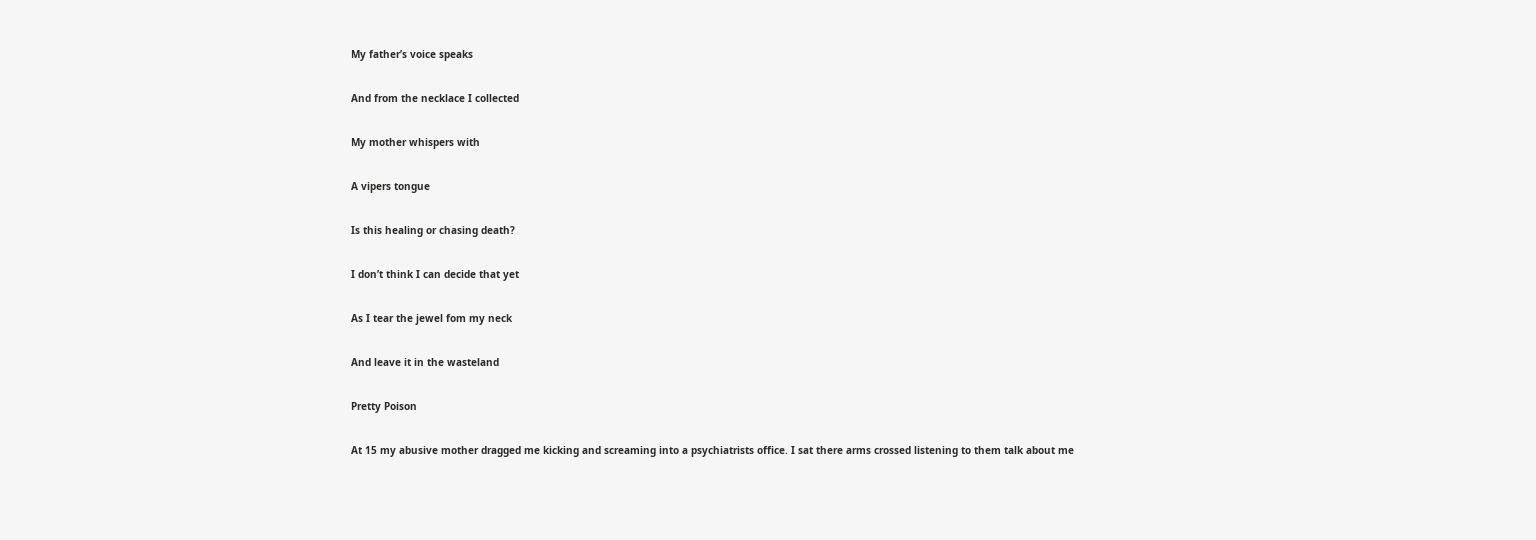My father’s voice speaks

And from the necklace I collected

My mother whispers with

A vipers tongue

Is this healing or chasing death?

I don’t think I can decide that yet

As I tear the jewel fom my neck

And leave it in the wasteland

Pretty Poison

At 15 my abusive mother dragged me kicking and screaming into a psychiatrists office. I sat there arms crossed listening to them talk about me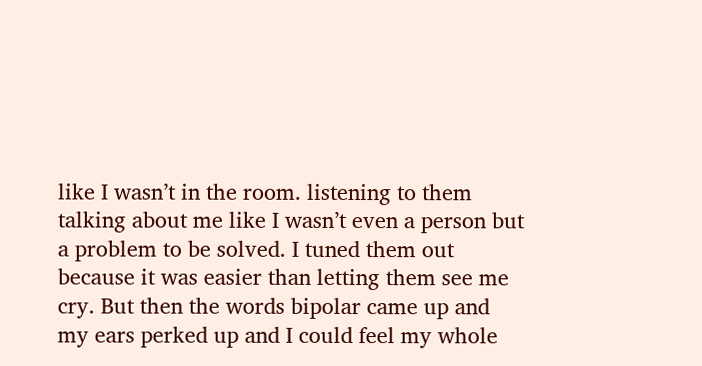like I wasn’t in the room. listening to them talking about me like I wasn’t even a person but a problem to be solved. I tuned them out because it was easier than letting them see me cry. But then the words bipolar came up and my ears perked up and I could feel my whole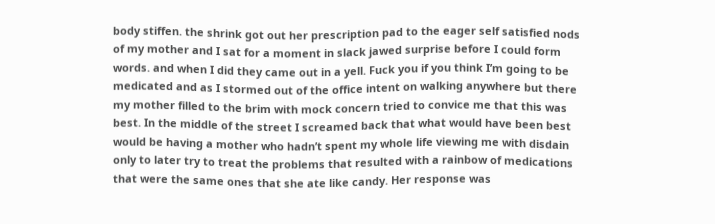body stiffen. the shrink got out her prescription pad to the eager self satisfied nods of my mother and I sat for a moment in slack jawed surprise before I could form words. and when I did they came out in a yell. Fuck you if you think I’m going to be medicated and as I stormed out of the office intent on walking anywhere but there my mother filled to the brim with mock concern tried to convice me that this was best. In the middle of the street I screamed back that what would have been best would be having a mother who hadn’t spent my whole life viewing me with disdain only to later try to treat the problems that resulted with a rainbow of medications that were the same ones that she ate like candy. Her response was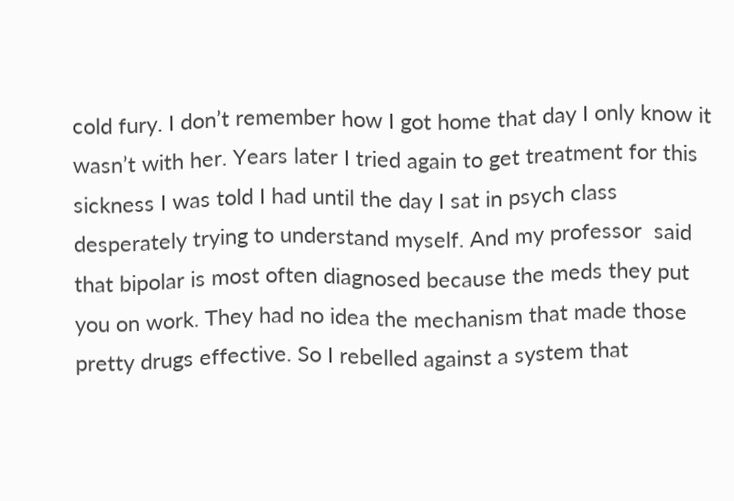cold fury. I don’t remember how I got home that day I only know it wasn’t with her. Years later I tried again to get treatment for this sickness I was told I had until the day I sat in psych class desperately trying to understand myself. And my professor  said that bipolar is most often diagnosed because the meds they put you on work. They had no idea the mechanism that made those pretty drugs effective. So I rebelled against a system that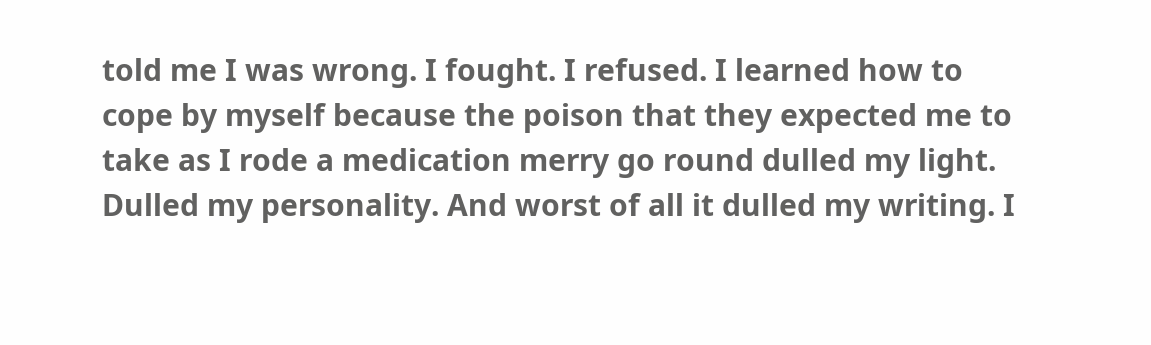told me I was wrong. I fought. I refused. I learned how to cope by myself because the poison that they expected me to take as I rode a medication merry go round dulled my light. Dulled my personality. And worst of all it dulled my writing. I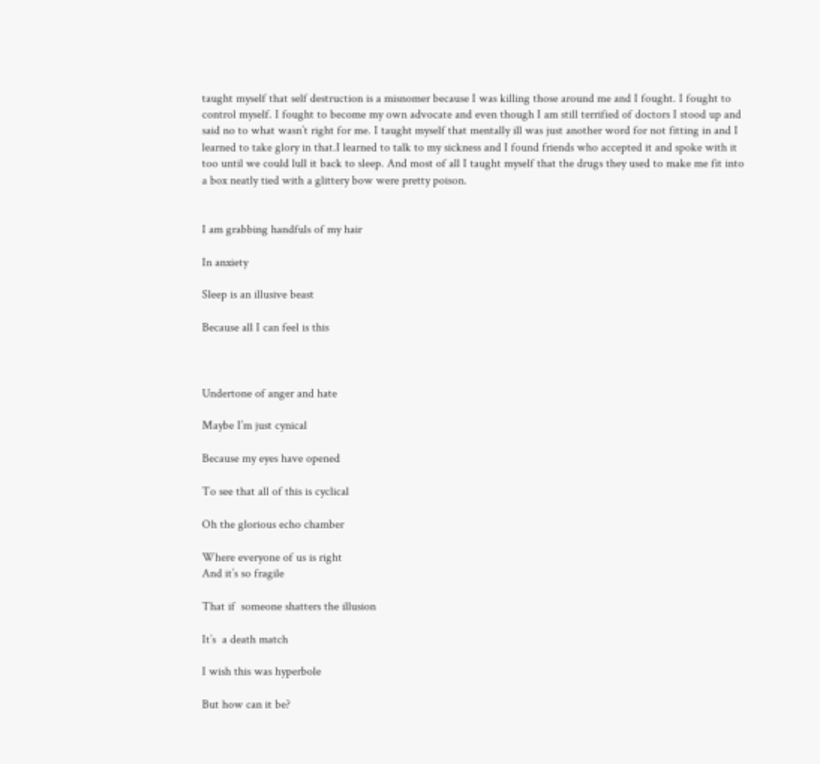taught myself that self destruction is a misnomer because I was killing those around me and I fought. I fought to control myself. I fought to become my own advocate and even though I am still terrified of doctors I stood up and said no to what wasn’t right for me. I taught myself that mentally ill was just another word for not fitting in and I learned to take glory in that.I learned to talk to my sickness and I found friends who accepted it and spoke with it too until we could lull it back to sleep. And most of all I taught myself that the drugs they used to make me fit into a box neatly tied with a glittery bow were pretty poison.


I am grabbing handfuls of my hair

In anxiety

Sleep is an illusive beast

Because all I can feel is this



Undertone of anger and hate

Maybe I’m just cynical

Because my eyes have opened

To see that all of this is cyclical

Oh the glorious echo chamber

Where everyone of us is right
And it’s so fragile

That if  someone shatters the illusion

It’s  a death match

I wish this was hyperbole

But how can it be?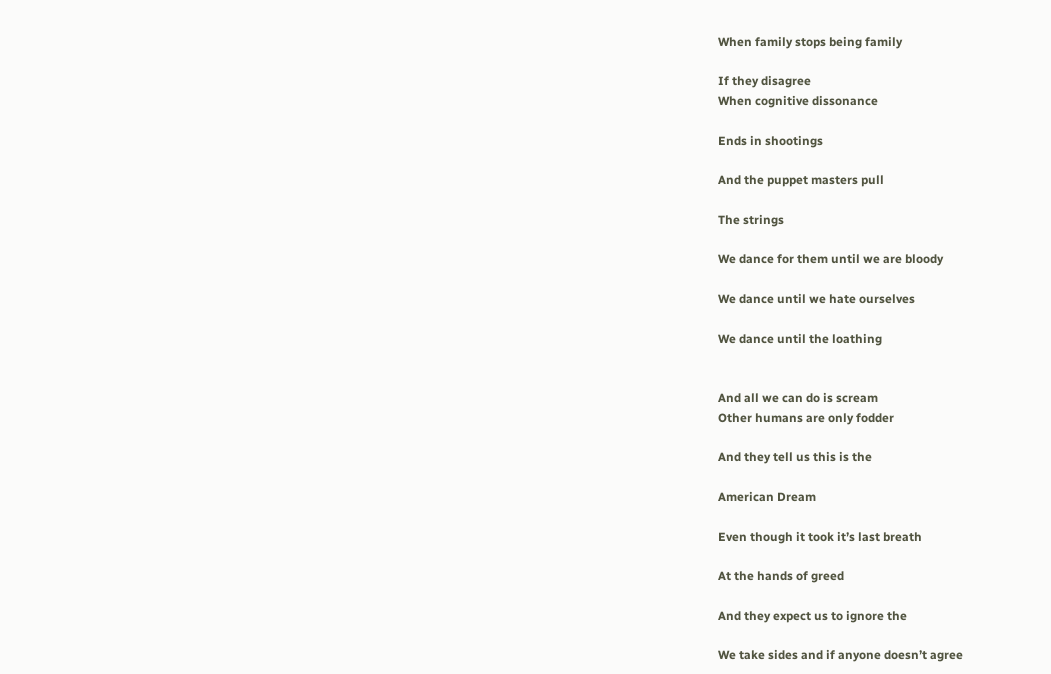When family stops being family

If they disagree
When cognitive dissonance

Ends in shootings

And the puppet masters pull

The strings

We dance for them until we are bloody

We dance until we hate ourselves

We dance until the loathing


And all we can do is scream
Other humans are only fodder

And they tell us this is the

American Dream

Even though it took it’s last breath

At the hands of greed

And they expect us to ignore the

We take sides and if anyone doesn’t agree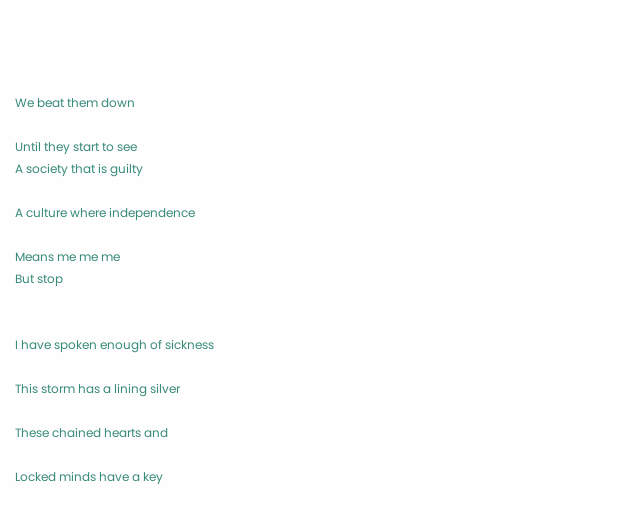We beat them down

Until they start to see
A society that is guilty

A culture where independence

Means me me me
But stop


I have spoken enough of sickness

This storm has a lining silver

These chained hearts and

Locked minds have a key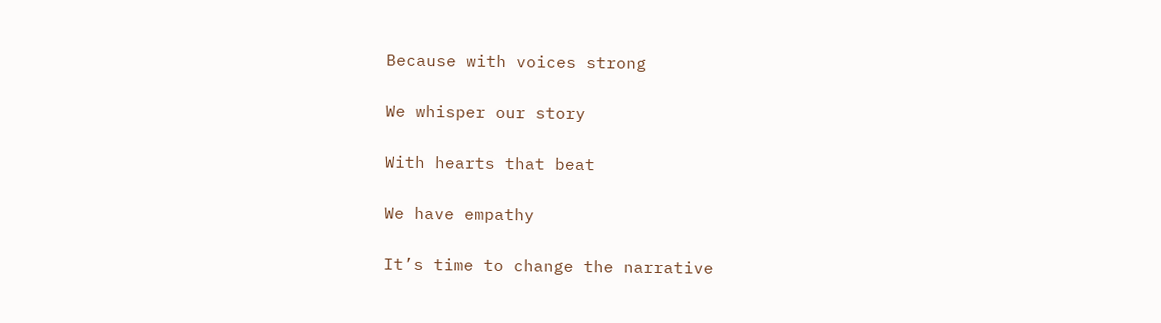Because with voices strong

We whisper our story

With hearts that beat

We have empathy

It’s time to change the narrative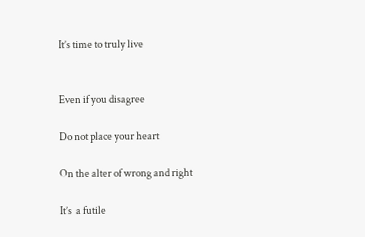It’s time to truly live


Even if you disagree

Do not place your heart

On the alter of wrong and right

It’s  a futile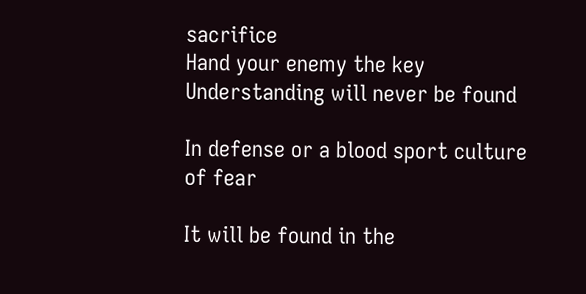sacrifice
Hand your enemy the key
Understanding will never be found

In defense or a blood sport culture of fear

It will be found in the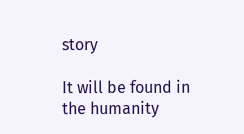story

It will be found in the humanity